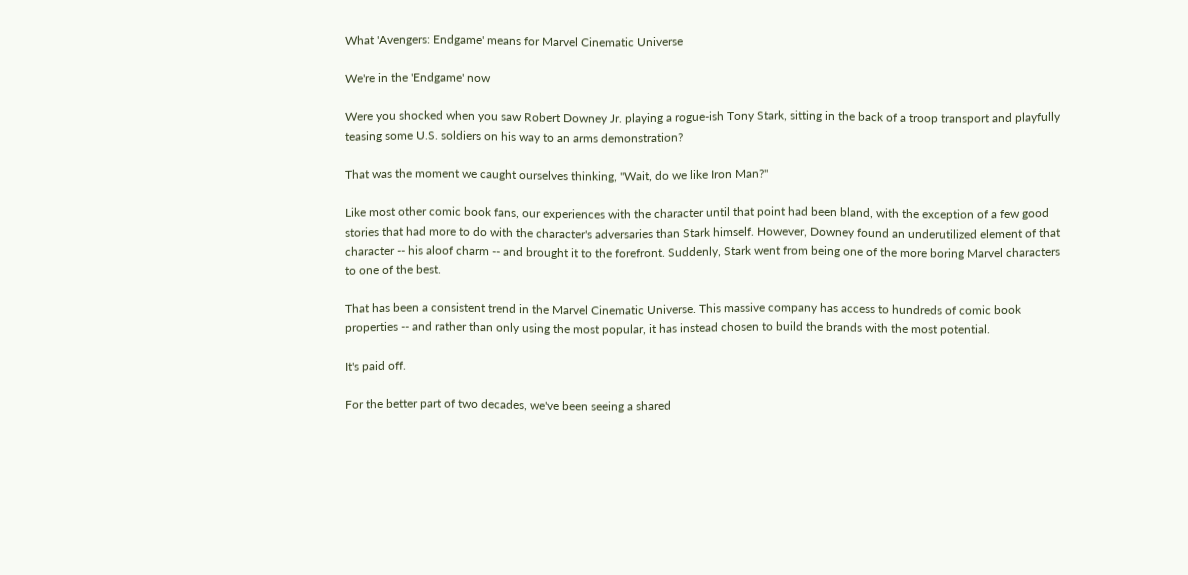What 'Avengers: Endgame' means for Marvel Cinematic Universe

We're in the 'Endgame' now

Were you shocked when you saw Robert Downey Jr. playing a rogue-ish Tony Stark, sitting in the back of a troop transport and playfully teasing some U.S. soldiers on his way to an arms demonstration?

That was the moment we caught ourselves thinking, "Wait, do we like Iron Man?"

Like most other comic book fans, our experiences with the character until that point had been bland, with the exception of a few good stories that had more to do with the character's adversaries than Stark himself. However, Downey found an underutilized element of that character -- his aloof charm -- and brought it to the forefront. Suddenly, Stark went from being one of the more boring Marvel characters to one of the best.

That has been a consistent trend in the Marvel Cinematic Universe. This massive company has access to hundreds of comic book properties -- and rather than only using the most popular, it has instead chosen to build the brands with the most potential.

It's paid off.

For the better part of two decades, we've been seeing a shared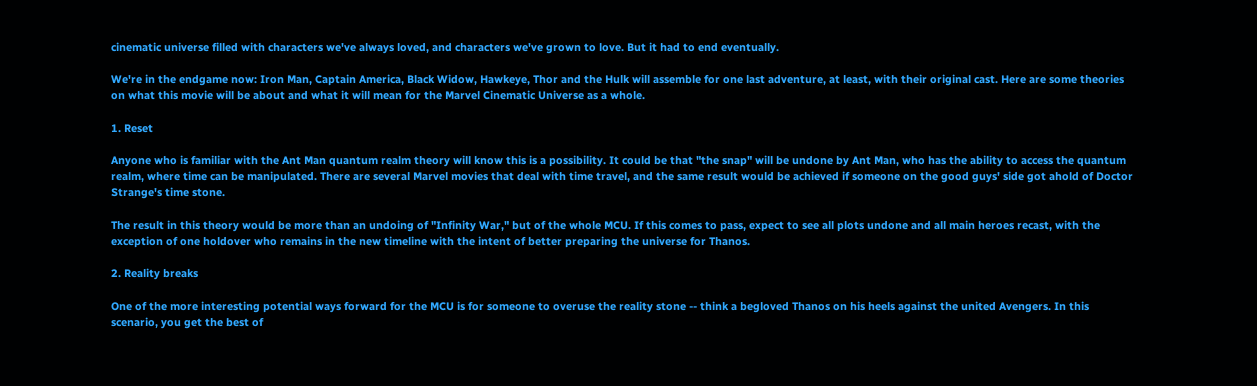cinematic universe filled with characters we've always loved, and characters we've grown to love. But it had to end eventually.

We're in the endgame now: Iron Man, Captain America, Black Widow, Hawkeye, Thor and the Hulk will assemble for one last adventure, at least, with their original cast. Here are some theories on what this movie will be about and what it will mean for the Marvel Cinematic Universe as a whole.

1. Reset

Anyone who is familiar with the Ant Man quantum realm theory will know this is a possibility. It could be that "the snap" will be undone by Ant Man, who has the ability to access the quantum realm, where time can be manipulated. There are several Marvel movies that deal with time travel, and the same result would be achieved if someone on the good guys' side got ahold of Doctor Strange's time stone.

The result in this theory would be more than an undoing of "Infinity War," but of the whole MCU. If this comes to pass, expect to see all plots undone and all main heroes recast, with the exception of one holdover who remains in the new timeline with the intent of better preparing the universe for Thanos.

2. Reality breaks

One of the more interesting potential ways forward for the MCU is for someone to overuse the reality stone -- think a begloved Thanos on his heels against the united Avengers. In this scenario, you get the best of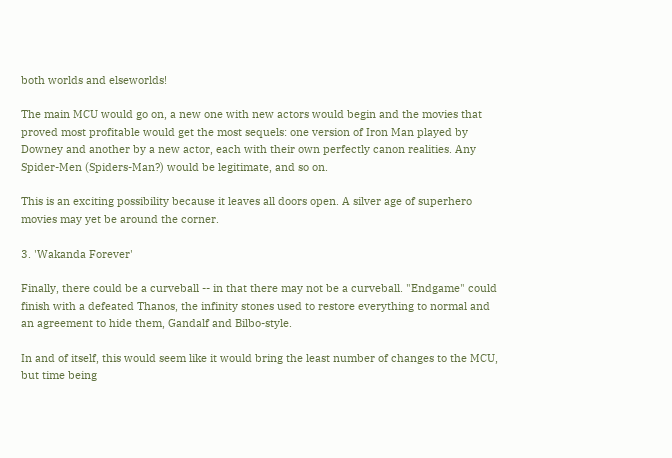both worlds and elseworlds!

The main MCU would go on, a new one with new actors would begin and the movies that proved most profitable would get the most sequels: one version of Iron Man played by Downey and another by a new actor, each with their own perfectly canon realities. Any Spider-Men (Spiders-Man?) would be legitimate, and so on.

This is an exciting possibility because it leaves all doors open. A silver age of superhero movies may yet be around the corner.

3. 'Wakanda Forever'

Finally, there could be a curveball -- in that there may not be a curveball. "Endgame" could finish with a defeated Thanos, the infinity stones used to restore everything to normal and an agreement to hide them, Gandalf and Bilbo-style.

In and of itself, this would seem like it would bring the least number of changes to the MCU, but time being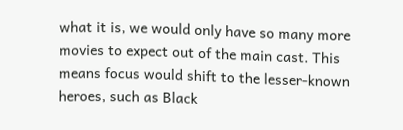what it is, we would only have so many more movies to expect out of the main cast. This means focus would shift to the lesser-known heroes, such as Black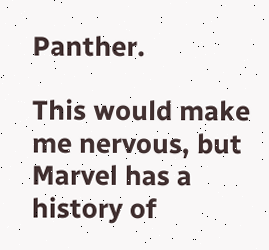Panther.

This would make me nervous, but Marvel has a history of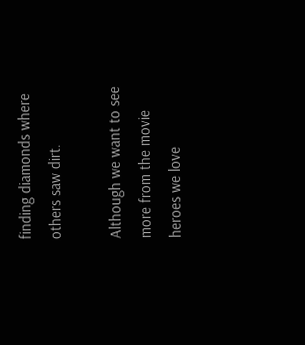finding diamonds where others saw dirt.

Although we want to see more from the movie heroes we love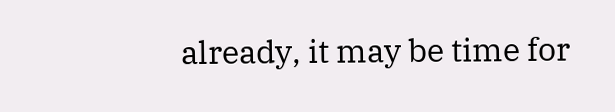already, it may be time for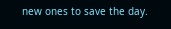new ones to save the day.